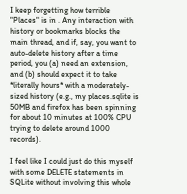I keep forgetting how terrible "Places" is in . Any interaction with history or bookmarks blocks the main thread, and if, say, you want to auto-delete history after a time period, you (a) need an extension, and (b) should expect it to take *literally hours* with a moderately-sized history (e.g., my places.sqlite is 50MB and firefox has been spinning for about 10 minutes at 100% CPU trying to delete around 1000 records).

I feel like I could just do this myself with some DELETE statements in SQLite without involving this whole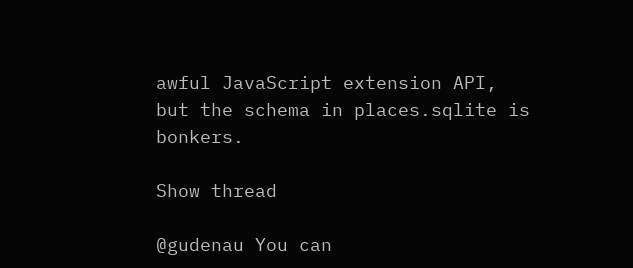awful JavaScript extension API, but the schema in places.sqlite is bonkers.

Show thread

@gudenau You can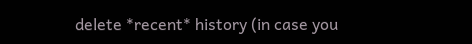delete *recent* history (in case you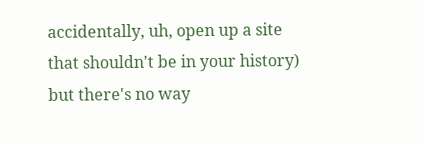accidentally, uh, open up a site that shouldn't be in your history) but there's no way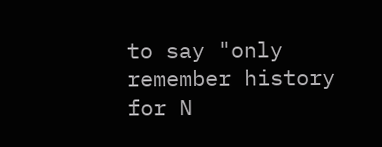to say "only remember history for N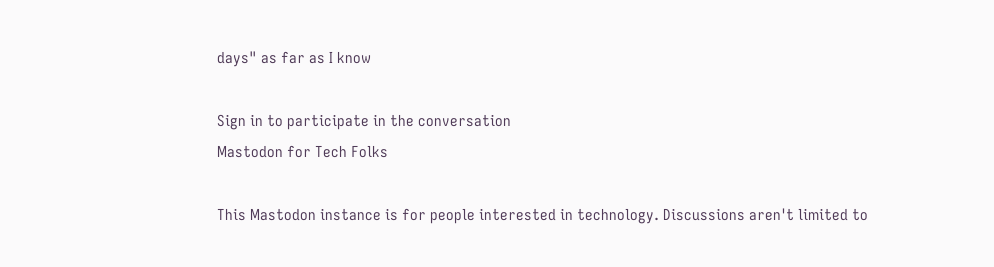days" as far as I know

Sign in to participate in the conversation
Mastodon for Tech Folks

This Mastodon instance is for people interested in technology. Discussions aren't limited to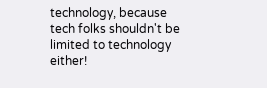technology, because tech folks shouldn't be limited to technology either!